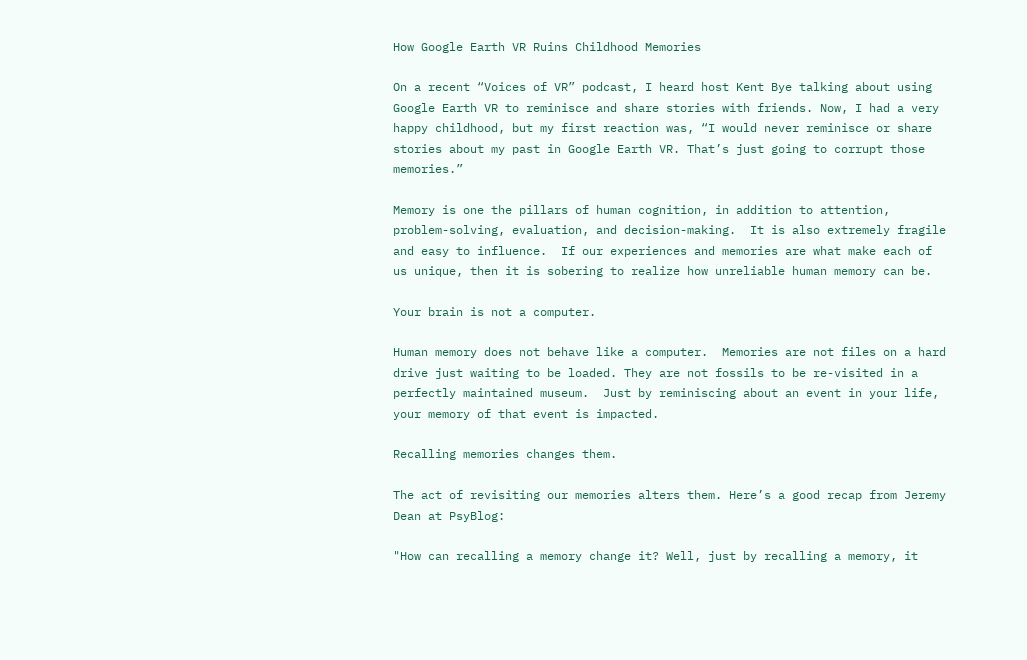How Google Earth VR Ruins Childhood Memories

On a recent “Voices of VR” podcast, I heard host Kent Bye talking about using Google Earth VR to reminisce and share stories with friends. Now, I had a very happy childhood, but my first reaction was, “I would never reminisce or share stories about my past in Google Earth VR. That’s just going to corrupt those memories.”

Memory is one the pillars of human cognition, in addition to attention, problem-solving, evaluation, and decision-making.  It is also extremely fragile and easy to influence.  If our experiences and memories are what make each of us unique, then it is sobering to realize how unreliable human memory can be.

Your brain is not a computer.

Human memory does not behave like a computer.  Memories are not files on a hard drive just waiting to be loaded. They are not fossils to be re-visited in a perfectly maintained museum.  Just by reminiscing about an event in your life, your memory of that event is impacted.

Recalling memories changes them.

The act of revisiting our memories alters them. Here’s a good recap from Jeremy Dean at PsyBlog:

"How can recalling a memory change it? Well, just by recalling a memory, it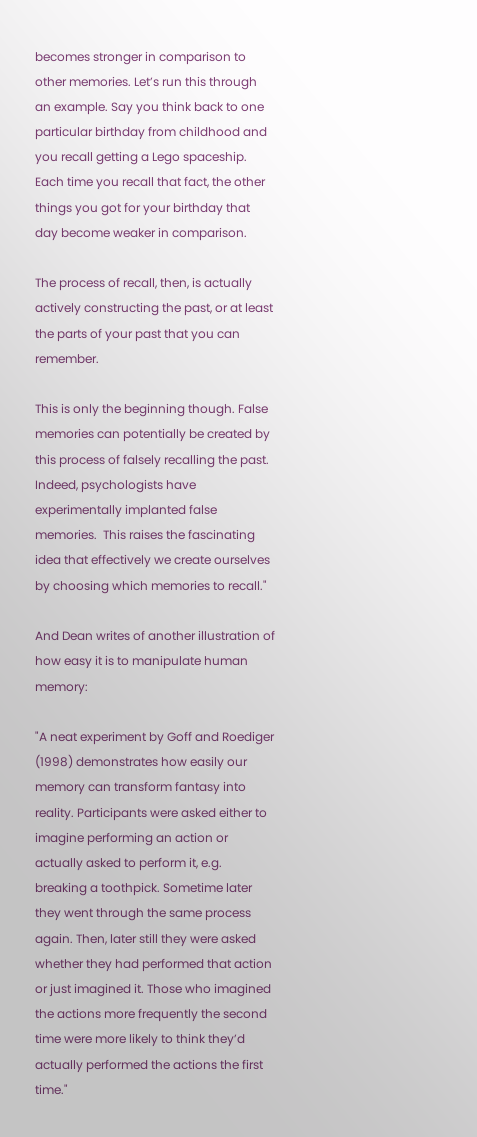becomes stronger in comparison to other memories. Let’s run this through an example. Say you think back to one particular birthday from childhood and you recall getting a Lego spaceship. Each time you recall that fact, the other things you got for your birthday that day become weaker in comparison.

The process of recall, then, is actually actively constructing the past, or at least the parts of your past that you can remember.

This is only the beginning though. False memories can potentially be created by this process of falsely recalling the past. Indeed, psychologists have experimentally implanted false memories.  This raises the fascinating idea that effectively we create ourselves by choosing which memories to recall."

And Dean writes of another illustration of how easy it is to manipulate human memory:

"A neat experiment by Goff and Roediger (1998) demonstrates how easily our memory can transform fantasy into reality. Participants were asked either to imagine performing an action or actually asked to perform it, e.g. breaking a toothpick. Sometime later they went through the same process again. Then, later still they were asked whether they had performed that action or just imagined it. Those who imagined the actions more frequently the second time were more likely to think they’d actually performed the actions the first time."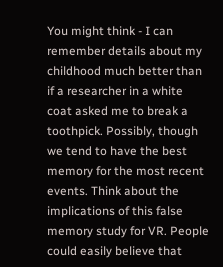You might think - I can remember details about my childhood much better than if a researcher in a white coat asked me to break a toothpick. Possibly, though we tend to have the best memory for the most recent events. Think about the implications of this false memory study for VR. People could easily believe that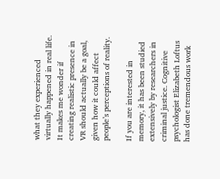what they experienced virtually happened in real life.  It makes me wonder if creating realistic presence in VR should actually be a goal, given how it could affect people’s perceptions of reality.

If you are interested in memory, it has been studied extensively by researchers in criminal justice. Cognitive psychologist Elizabeth Loftus has done tremendous work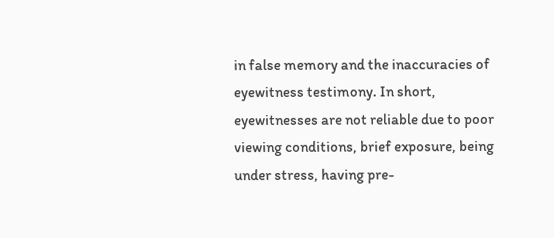in false memory and the inaccuracies of eyewitness testimony. In short, eyewitnesses are not reliable due to poor viewing conditions, brief exposure, being under stress, having pre-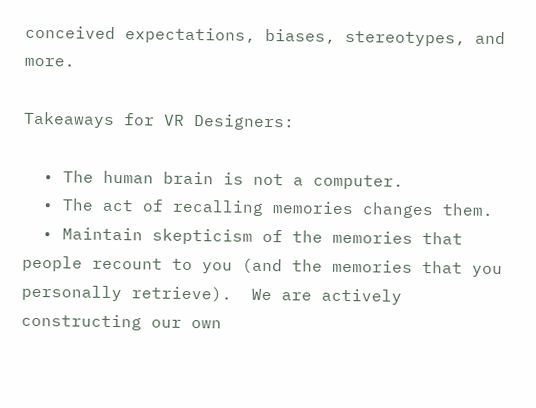conceived expectations, biases, stereotypes, and more.

Takeaways for VR Designers:

  • The human brain is not a computer.
  • The act of recalling memories changes them.
  • Maintain skepticism of the memories that people recount to you (and the memories that you personally retrieve).  We are actively constructing our own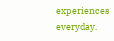experiences everyday.